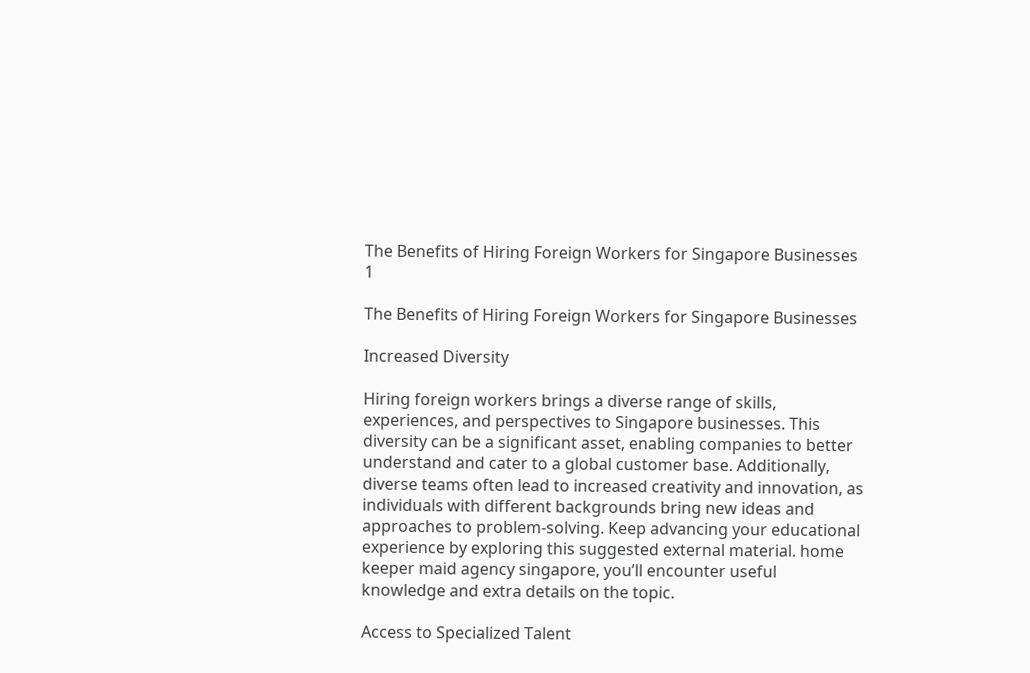The Benefits of Hiring Foreign Workers for Singapore Businesses 1

The Benefits of Hiring Foreign Workers for Singapore Businesses

Increased Diversity

Hiring foreign workers brings a diverse range of skills, experiences, and perspectives to Singapore businesses. This diversity can be a significant asset, enabling companies to better understand and cater to a global customer base. Additionally, diverse teams often lead to increased creativity and innovation, as individuals with different backgrounds bring new ideas and approaches to problem-solving. Keep advancing your educational experience by exploring this suggested external material. home keeper maid agency singapore, you’ll encounter useful knowledge and extra details on the topic.

Access to Specialized Talent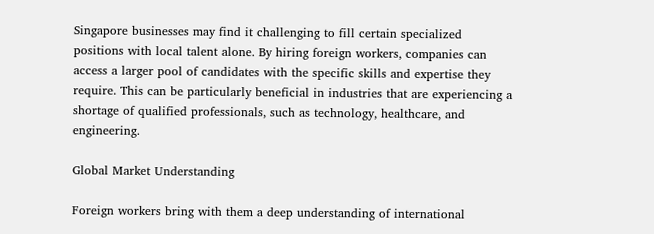Singapore businesses may find it challenging to fill certain specialized positions with local talent alone. By hiring foreign workers, companies can access a larger pool of candidates with the specific skills and expertise they require. This can be particularly beneficial in industries that are experiencing a shortage of qualified professionals, such as technology, healthcare, and engineering.

Global Market Understanding

Foreign workers bring with them a deep understanding of international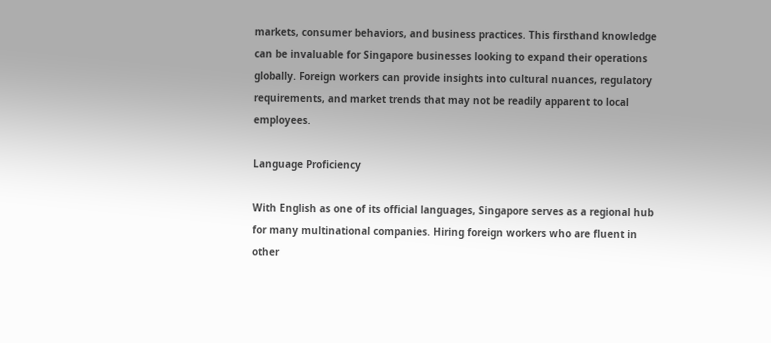markets, consumer behaviors, and business practices. This firsthand knowledge can be invaluable for Singapore businesses looking to expand their operations globally. Foreign workers can provide insights into cultural nuances, regulatory requirements, and market trends that may not be readily apparent to local employees.

Language Proficiency

With English as one of its official languages, Singapore serves as a regional hub for many multinational companies. Hiring foreign workers who are fluent in other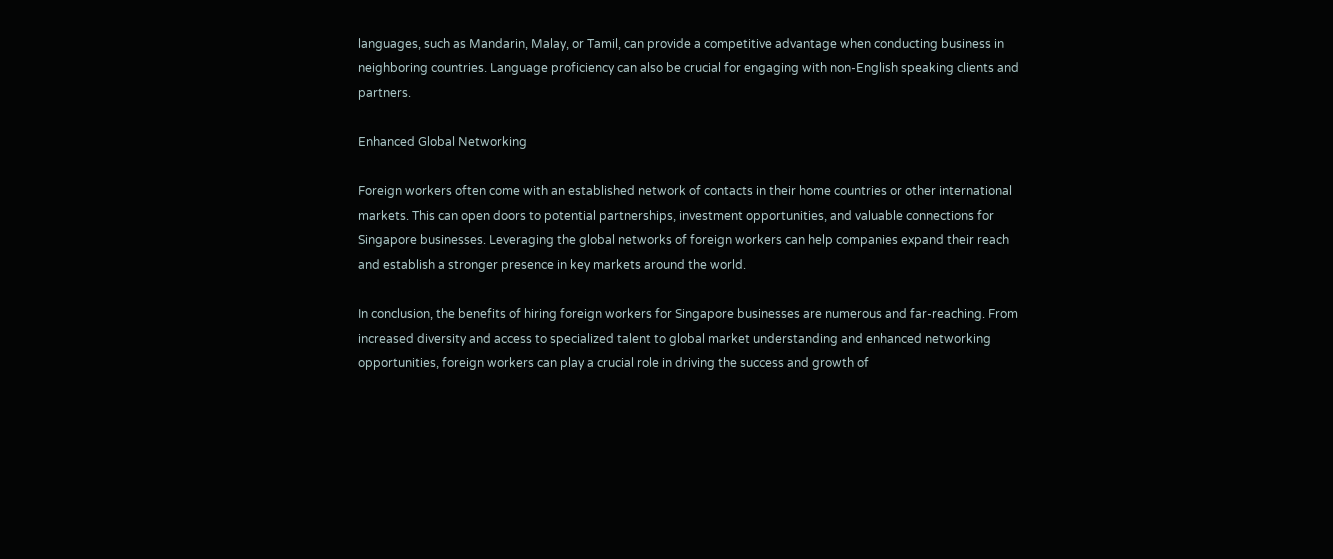languages, such as Mandarin, Malay, or Tamil, can provide a competitive advantage when conducting business in neighboring countries. Language proficiency can also be crucial for engaging with non-English speaking clients and partners.

Enhanced Global Networking

Foreign workers often come with an established network of contacts in their home countries or other international markets. This can open doors to potential partnerships, investment opportunities, and valuable connections for Singapore businesses. Leveraging the global networks of foreign workers can help companies expand their reach and establish a stronger presence in key markets around the world.

In conclusion, the benefits of hiring foreign workers for Singapore businesses are numerous and far-reaching. From increased diversity and access to specialized talent to global market understanding and enhanced networking opportunities, foreign workers can play a crucial role in driving the success and growth of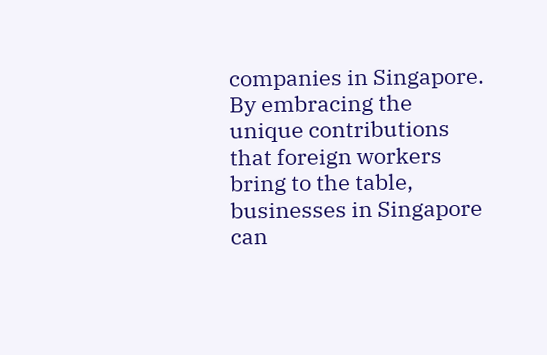companies in Singapore. By embracing the unique contributions that foreign workers bring to the table, businesses in Singapore can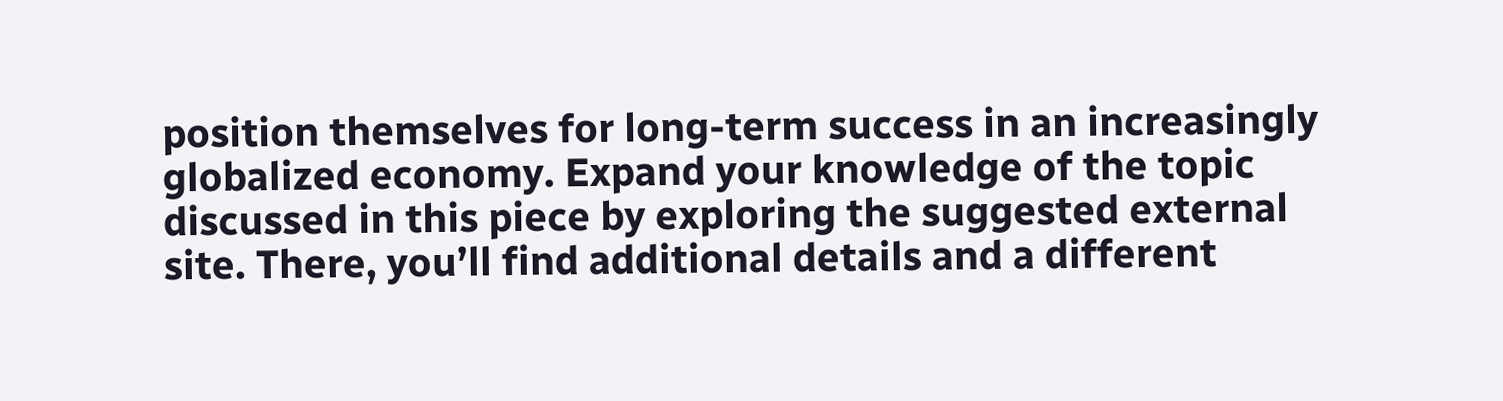position themselves for long-term success in an increasingly globalized economy. Expand your knowledge of the topic discussed in this piece by exploring the suggested external site. There, you’ll find additional details and a different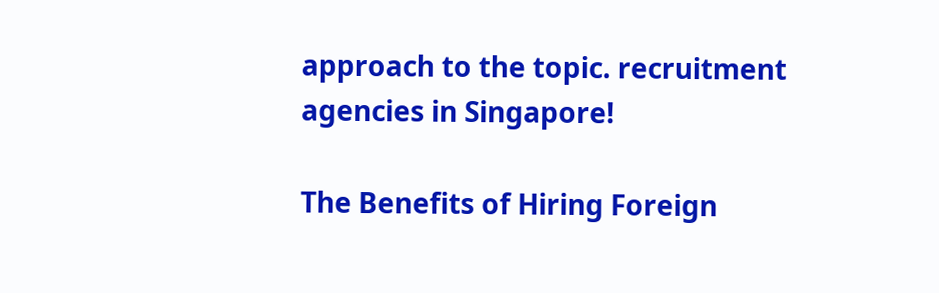approach to the topic. recruitment agencies in Singapore!

The Benefits of Hiring Foreign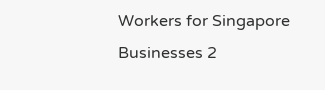Workers for Singapore Businesses 2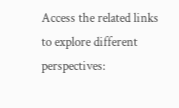Access the related links to explore different perspectives: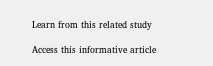Learn from this related study

Access this informative article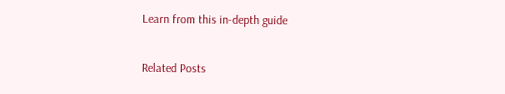Learn from this in-depth guide

Related Posts